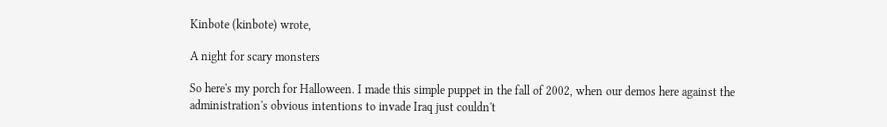Kinbote (kinbote) wrote,

A night for scary monsters

So here's my porch for Halloween. I made this simple puppet in the fall of 2002, when our demos here against the administration's obvious intentions to invade Iraq just couldn't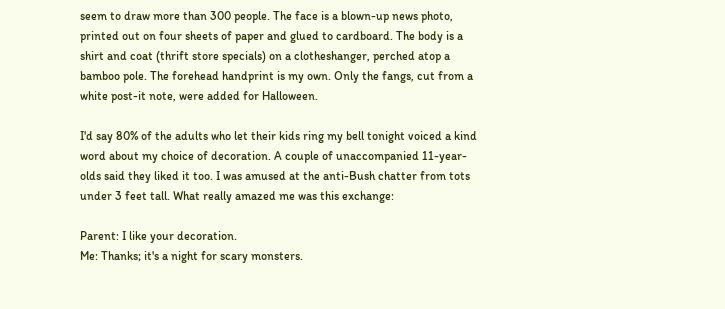seem to draw more than 300 people. The face is a blown-up news photo, printed out on four sheets of paper and glued to cardboard. The body is a shirt and coat (thrift store specials) on a clotheshanger, perched atop a bamboo pole. The forehead handprint is my own. Only the fangs, cut from a white post-it note, were added for Halloween.

I'd say 80% of the adults who let their kids ring my bell tonight voiced a kind word about my choice of decoration. A couple of unaccompanied 11-year-olds said they liked it too. I was amused at the anti-Bush chatter from tots under 3 feet tall. What really amazed me was this exchange:

Parent: I like your decoration.
Me: Thanks; it's a night for scary monsters.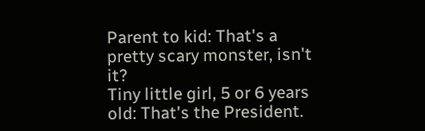Parent to kid: That's a pretty scary monster, isn't it?
Tiny little girl, 5 or 6 years old: That's the President.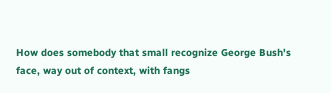How does somebody that small recognize George Bush's face, way out of context, with fangs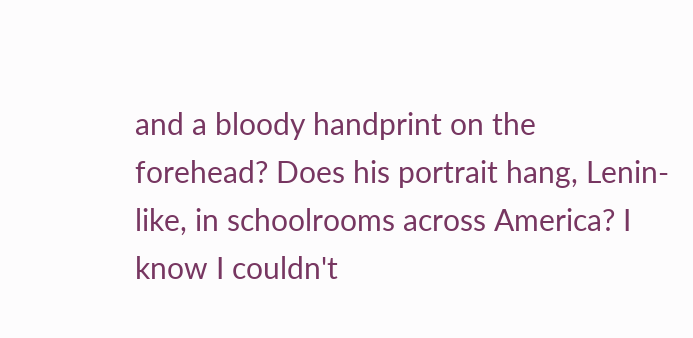and a bloody handprint on the forehead? Does his portrait hang, Lenin-like, in schoolrooms across America? I know I couldn't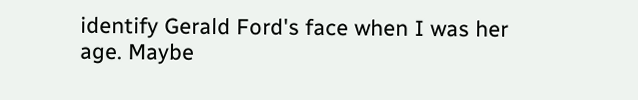identify Gerald Ford's face when I was her age. Maybe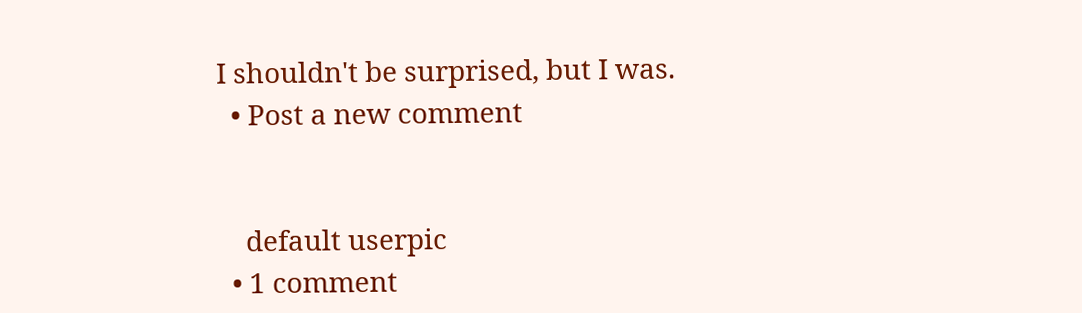I shouldn't be surprised, but I was.
  • Post a new comment


    default userpic
  • 1 comment